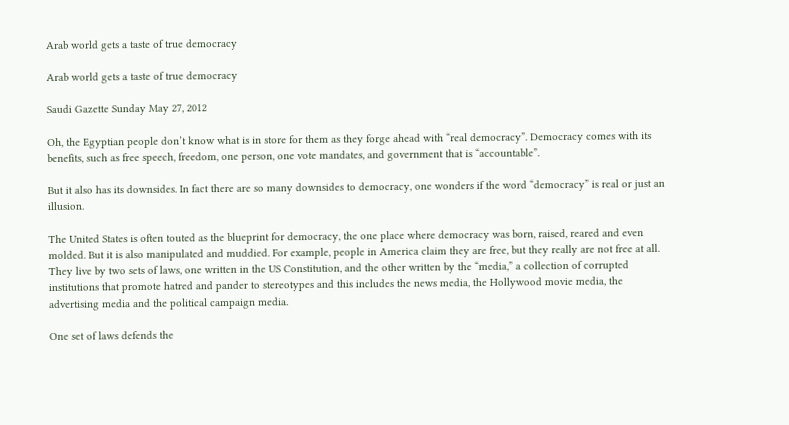Arab world gets a taste of true democracy

Arab world gets a taste of true democracy

Saudi Gazette Sunday May 27, 2012

Oh, the Egyptian people don’t know what is in store for them as they forge ahead with “real democracy”. Democracy comes with its benefits, such as free speech, freedom, one person, one vote mandates, and government that is “accountable”.

But it also has its downsides. In fact there are so many downsides to democracy, one wonders if the word “democracy” is real or just an illusion.

The United States is often touted as the blueprint for democracy, the one place where democracy was born, raised, reared and even molded. But it is also manipulated and muddied. For example, people in America claim they are free, but they really are not free at all. They live by two sets of laws, one written in the US Constitution, and the other written by the “media,” a collection of corrupted institutions that promote hatred and pander to stereotypes and this includes the news media, the Hollywood movie media, the advertising media and the political campaign media.

One set of laws defends the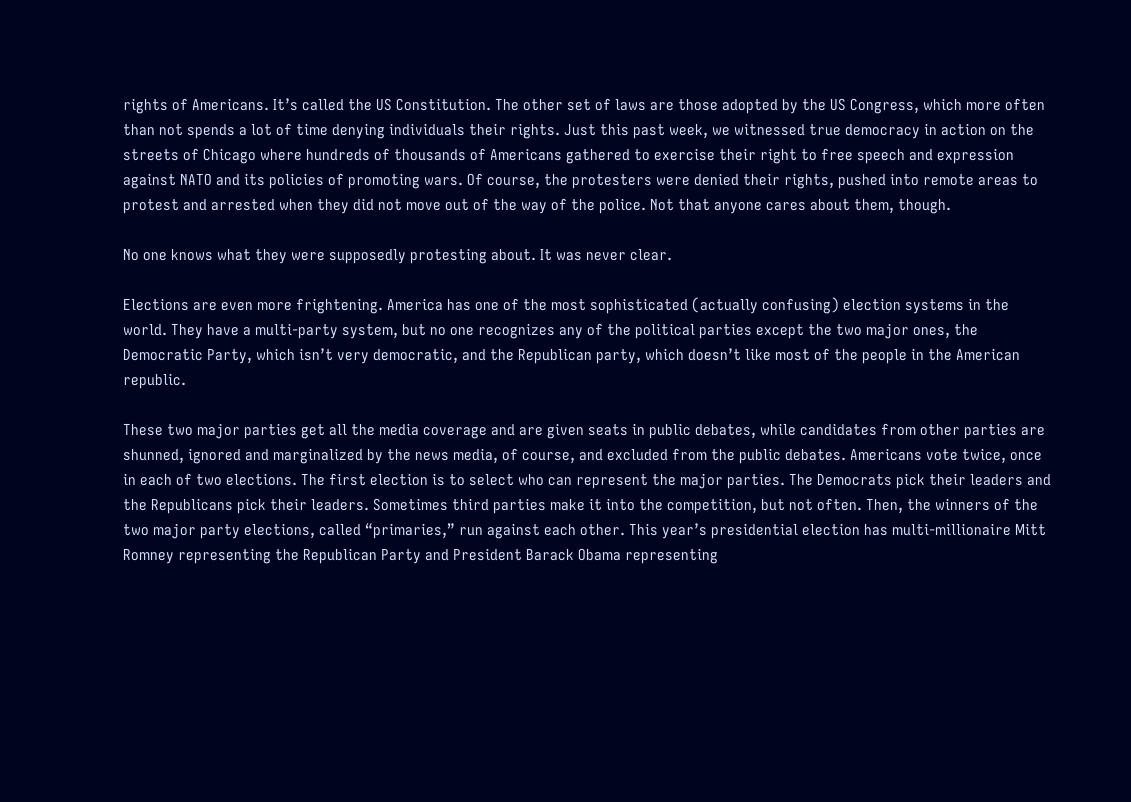rights of Americans. It’s called the US Constitution. The other set of laws are those adopted by the US Congress, which more often than not spends a lot of time denying individuals their rights. Just this past week, we witnessed true democracy in action on the streets of Chicago where hundreds of thousands of Americans gathered to exercise their right to free speech and expression against NATO and its policies of promoting wars. Of course, the protesters were denied their rights, pushed into remote areas to protest and arrested when they did not move out of the way of the police. Not that anyone cares about them, though.

No one knows what they were supposedly protesting about. It was never clear.

Elections are even more frightening. America has one of the most sophisticated (actually confusing) election systems in the world. They have a multi-party system, but no one recognizes any of the political parties except the two major ones, the Democratic Party, which isn’t very democratic, and the Republican party, which doesn’t like most of the people in the American republic.

These two major parties get all the media coverage and are given seats in public debates, while candidates from other parties are shunned, ignored and marginalized by the news media, of course, and excluded from the public debates. Americans vote twice, once in each of two elections. The first election is to select who can represent the major parties. The Democrats pick their leaders and the Republicans pick their leaders. Sometimes third parties make it into the competition, but not often. Then, the winners of the two major party elections, called “primaries,” run against each other. This year’s presidential election has multi-millionaire Mitt Romney representing the Republican Party and President Barack Obama representing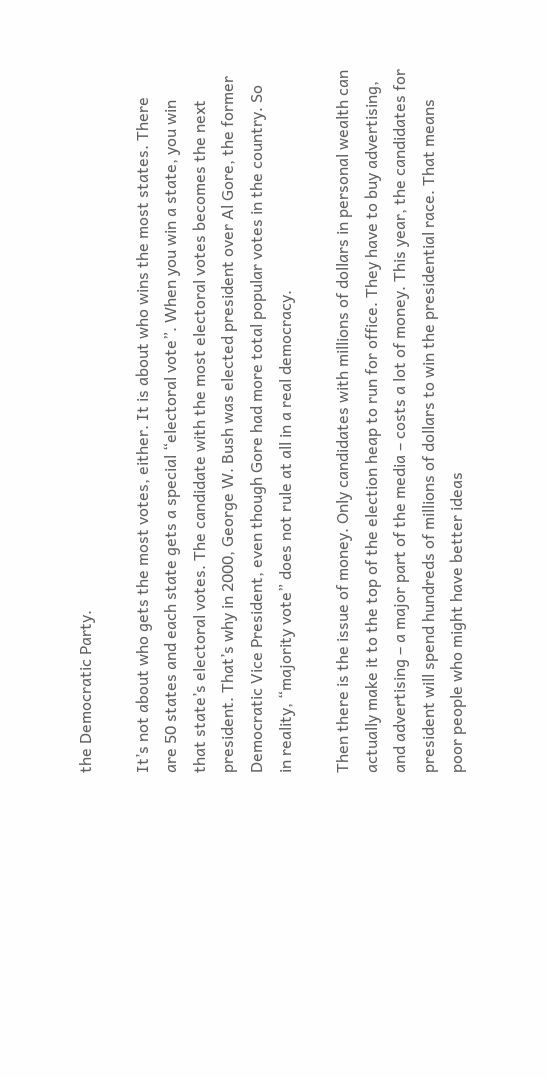the Democratic Party.

It’s not about who gets the most votes, either. It is about who wins the most states. There are 50 states and each state gets a special “electoral vote”. When you win a state, you win that state’s electoral votes. The candidate with the most electoral votes becomes the next president. That’s why in 2000, George W. Bush was elected president over Al Gore, the former Democratic Vice President, even though Gore had more total popular votes in the country. So in reality, “majority vote” does not rule at all in a real democracy.

Then there is the issue of money. Only candidates with millions of dollars in personal wealth can actually make it to the top of the election heap to run for office. They have to buy advertising, and advertising – a major part of the media – costs a lot of money. This year, the candidates for president will spend hundreds of millions of dollars to win the presidential race. That means poor people who might have better ideas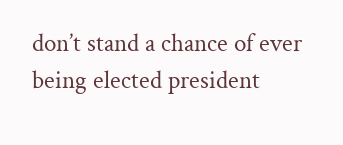don’t stand a chance of ever being elected president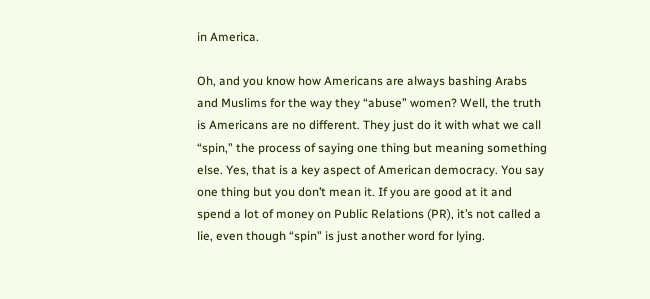in America.

Oh, and you know how Americans are always bashing Arabs and Muslims for the way they “abuse” women? Well, the truth is Americans are no different. They just do it with what we call “spin,” the process of saying one thing but meaning something else. Yes, that is a key aspect of American democracy. You say one thing but you don’t mean it. If you are good at it and spend a lot of money on Public Relations (PR), it’s not called a lie, even though “spin” is just another word for lying.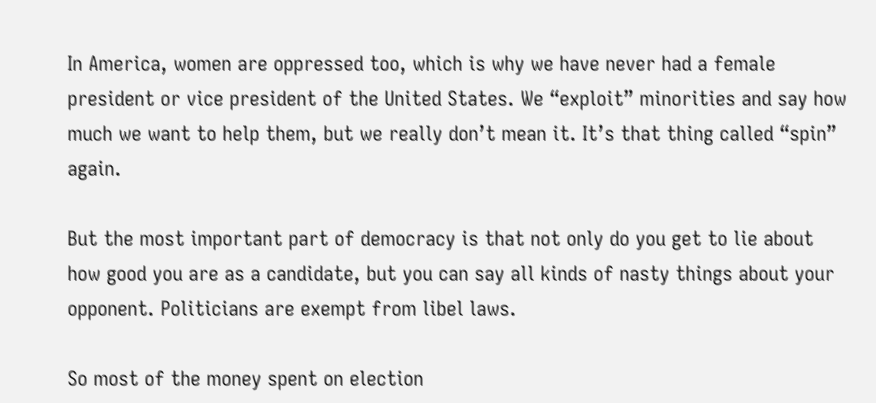In America, women are oppressed too, which is why we have never had a female president or vice president of the United States. We “exploit” minorities and say how much we want to help them, but we really don’t mean it. It’s that thing called “spin” again.

But the most important part of democracy is that not only do you get to lie about how good you are as a candidate, but you can say all kinds of nasty things about your opponent. Politicians are exempt from libel laws.

So most of the money spent on election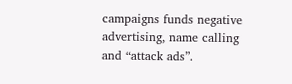campaigns funds negative advertising, name calling and “attack ads”.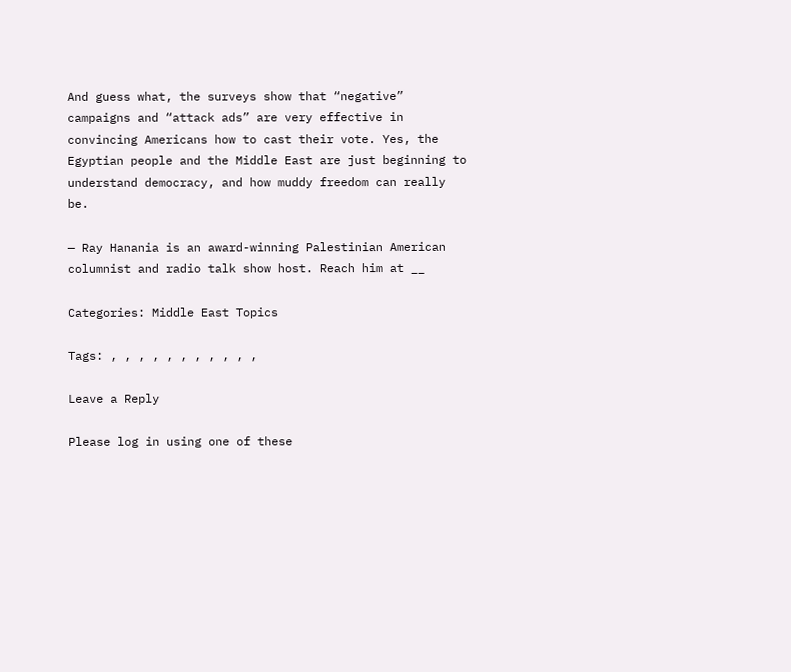And guess what, the surveys show that “negative” campaigns and “attack ads” are very effective in convincing Americans how to cast their vote. Yes, the Egyptian people and the Middle East are just beginning to understand democracy, and how muddy freedom can really be.

— Ray Hanania is an award-winning Palestinian American columnist and radio talk show host. Reach him at __

Categories: Middle East Topics

Tags: , , , , , , , , , , ,

Leave a Reply

Please log in using one of these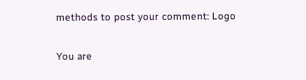methods to post your comment: Logo

You are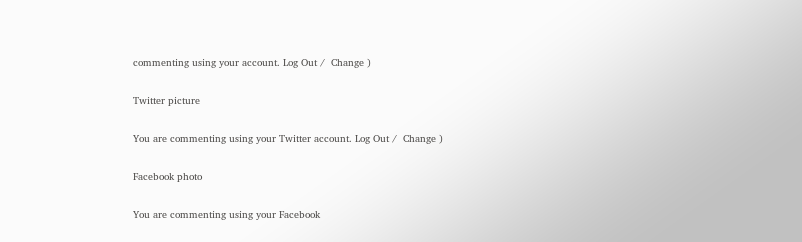commenting using your account. Log Out /  Change )

Twitter picture

You are commenting using your Twitter account. Log Out /  Change )

Facebook photo

You are commenting using your Facebook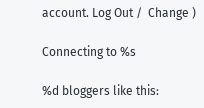account. Log Out /  Change )

Connecting to %s

%d bloggers like this: